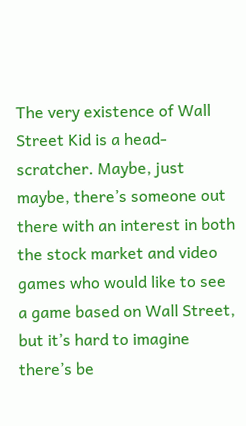The very existence of Wall Street Kid is a head-scratcher. Maybe, just maybe, there’s someone out there with an interest in both the stock market and video games who would like to see a game based on Wall Street, but it’s hard to imagine there’s be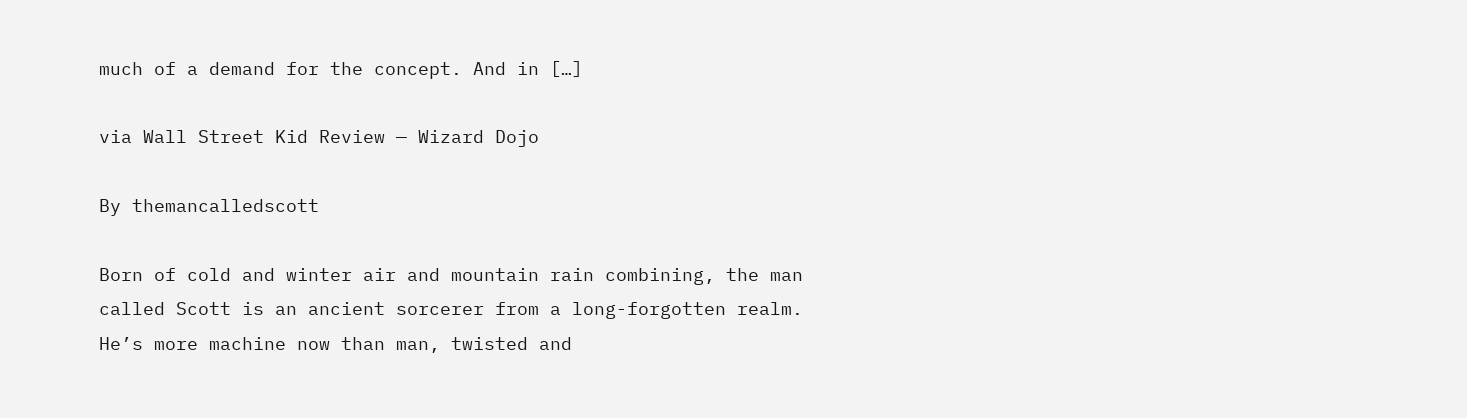much of a demand for the concept. And in […]

via Wall Street Kid Review — Wizard Dojo

By themancalledscott

Born of cold and winter air and mountain rain combining, the man called Scott is an ancient sorcerer from a long-forgotten realm. He’s more machine now than man, twisted and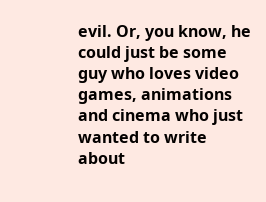evil. Or, you know, he could just be some guy who loves video games, animations and cinema who just wanted to write about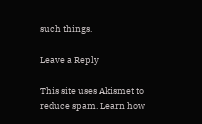such things.

Leave a Reply

This site uses Akismet to reduce spam. Learn how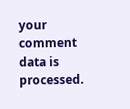your comment data is processed.